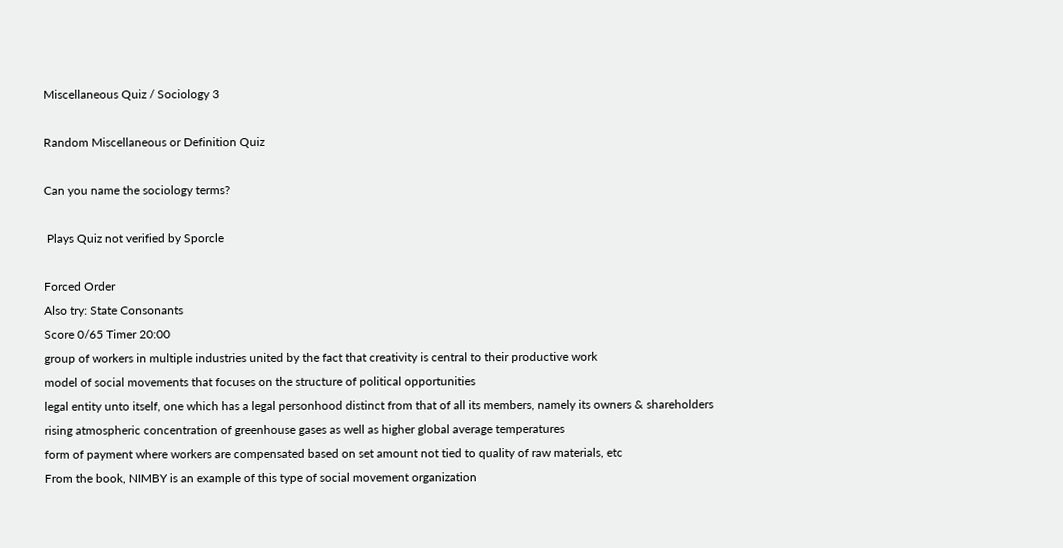Miscellaneous Quiz / Sociology 3

Random Miscellaneous or Definition Quiz

Can you name the sociology terms?

 Plays Quiz not verified by Sporcle

Forced Order
Also try: State Consonants
Score 0/65 Timer 20:00
group of workers in multiple industries united by the fact that creativity is central to their productive work
model of social movements that focuses on the structure of political opportunities
legal entity unto itself, one which has a legal personhood distinct from that of all its members, namely its owners & shareholders
rising atmospheric concentration of greenhouse gases as well as higher global average temperatures
form of payment where workers are compensated based on set amount not tied to quality of raw materials, etc
From the book, NIMBY is an example of this type of social movement organization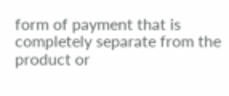form of payment that is completely separate from the product or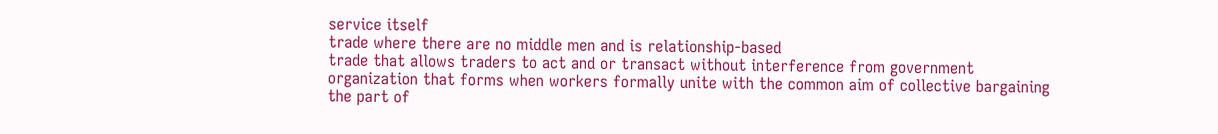service itself
trade where there are no middle men and is relationship-based
trade that allows traders to act and or transact without interference from government
organization that forms when workers formally unite with the common aim of collective bargaining
the part of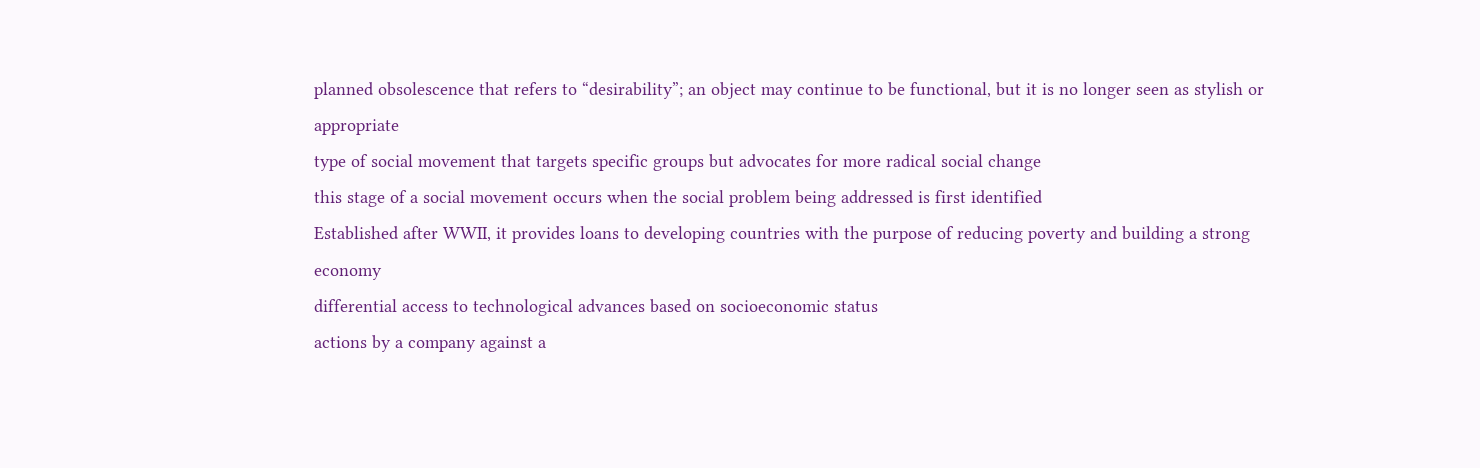planned obsolescence that refers to “desirability”; an object may continue to be functional, but it is no longer seen as stylish or appropriate
type of social movement that targets specific groups but advocates for more radical social change
this stage of a social movement occurs when the social problem being addressed is first identified
Established after WWII, it provides loans to developing countries with the purpose of reducing poverty and building a strong economy
differential access to technological advances based on socioeconomic status
actions by a company against a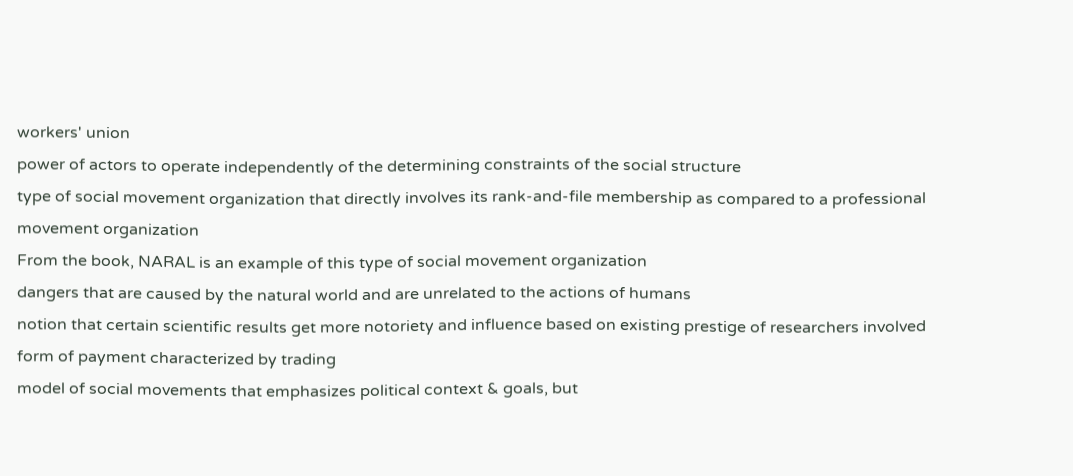workers' union
power of actors to operate independently of the determining constraints of the social structure
type of social movement organization that directly involves its rank-and-file membership as compared to a professional movement organization
From the book, NARAL is an example of this type of social movement organization
dangers that are caused by the natural world and are unrelated to the actions of humans
notion that certain scientific results get more notoriety and influence based on existing prestige of researchers involved
form of payment characterized by trading
model of social movements that emphasizes political context & goals, but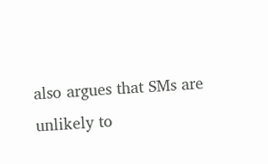also argues that SMs are unlikely to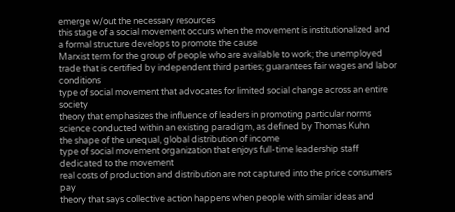emerge w/out the necessary resources
this stage of a social movement occurs when the movement is institutionalized and a formal structure develops to promote the cause
Marxist term for the group of people who are available to work; the unemployed
trade that is certified by independent third parties; guarantees fair wages and labor conditions
type of social movement that advocates for limited social change across an entire society
theory that emphasizes the influence of leaders in promoting particular norms
science conducted within an existing paradigm, as defined by Thomas Kuhn
the shape of the unequal, global distribution of income
type of social movement organization that enjoys full-time leadership staff dedicated to the movement
real costs of production and distribution are not captured into the price consumers pay
theory that says collective action happens when people with similar ideas and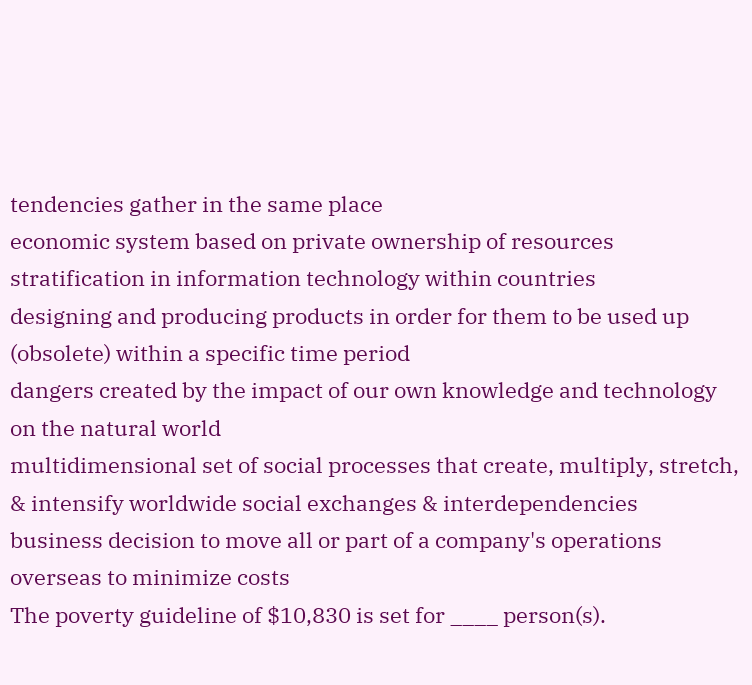tendencies gather in the same place
economic system based on private ownership of resources
stratification in information technology within countries
designing and producing products in order for them to be used up (obsolete) within a specific time period
dangers created by the impact of our own knowledge and technology on the natural world
multidimensional set of social processes that create, multiply, stretch, & intensify worldwide social exchanges & interdependencies
business decision to move all or part of a company's operations overseas to minimize costs
The poverty guideline of $10,830 is set for ____ person(s).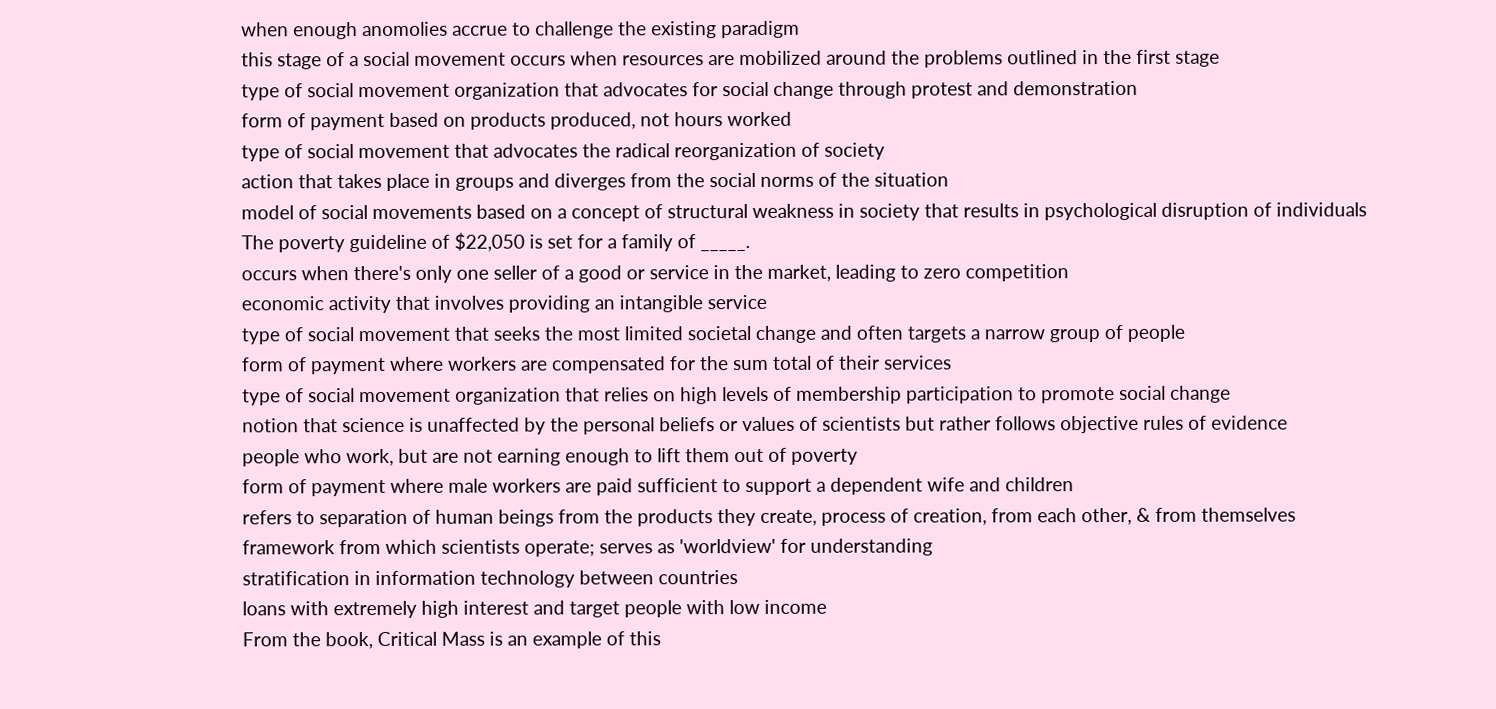when enough anomolies accrue to challenge the existing paradigm
this stage of a social movement occurs when resources are mobilized around the problems outlined in the first stage
type of social movement organization that advocates for social change through protest and demonstration
form of payment based on products produced, not hours worked
type of social movement that advocates the radical reorganization of society
action that takes place in groups and diverges from the social norms of the situation
model of social movements based on a concept of structural weakness in society that results in psychological disruption of individuals
The poverty guideline of $22,050 is set for a family of _____.
occurs when there's only one seller of a good or service in the market, leading to zero competition
economic activity that involves providing an intangible service
type of social movement that seeks the most limited societal change and often targets a narrow group of people
form of payment where workers are compensated for the sum total of their services
type of social movement organization that relies on high levels of membership participation to promote social change
notion that science is unaffected by the personal beliefs or values of scientists but rather follows objective rules of evidence
people who work, but are not earning enough to lift them out of poverty
form of payment where male workers are paid sufficient to support a dependent wife and children
refers to separation of human beings from the products they create, process of creation, from each other, & from themselves
framework from which scientists operate; serves as 'worldview' for understanding
stratification in information technology between countries
loans with extremely high interest and target people with low income
From the book, Critical Mass is an example of this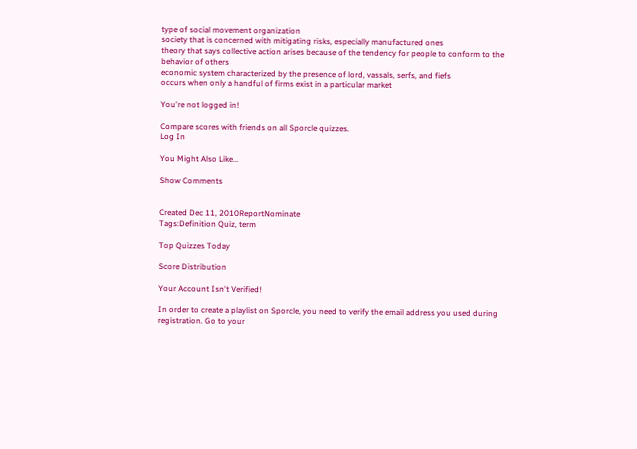type of social movement organization
society that is concerned with mitigating risks, especially manufactured ones
theory that says collective action arises because of the tendency for people to conform to the behavior of others
economic system characterized by the presence of lord, vassals, serfs, and fiefs
occurs when only a handful of firms exist in a particular market

You're not logged in!

Compare scores with friends on all Sporcle quizzes.
Log In

You Might Also Like...

Show Comments


Created Dec 11, 2010ReportNominate
Tags:Definition Quiz, term

Top Quizzes Today

Score Distribution

Your Account Isn't Verified!

In order to create a playlist on Sporcle, you need to verify the email address you used during registration. Go to your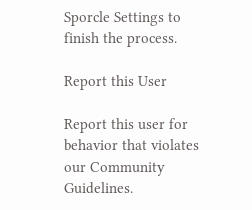Sporcle Settings to finish the process.

Report this User

Report this user for behavior that violates our Community Guidelines.